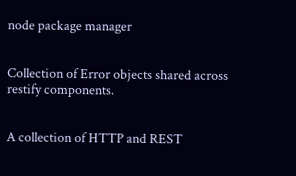node package manager


Collection of Error objects shared across restify components.


A collection of HTTP and REST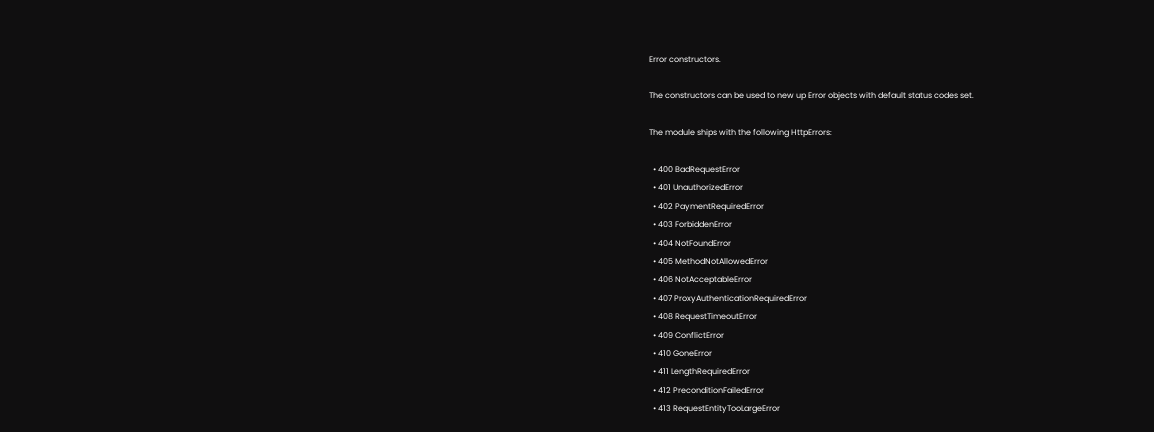Error constructors.

The constructors can be used to new up Error objects with default status codes set.

The module ships with the following HttpErrors:

  • 400 BadRequestError
  • 401 UnauthorizedError
  • 402 PaymentRequiredError
  • 403 ForbiddenError
  • 404 NotFoundError
  • 405 MethodNotAllowedError
  • 406 NotAcceptableError
  • 407 ProxyAuthenticationRequiredError
  • 408 RequestTimeoutError
  • 409 ConflictError
  • 410 GoneError
  • 411 LengthRequiredError
  • 412 PreconditionFailedError
  • 413 RequestEntityTooLargeError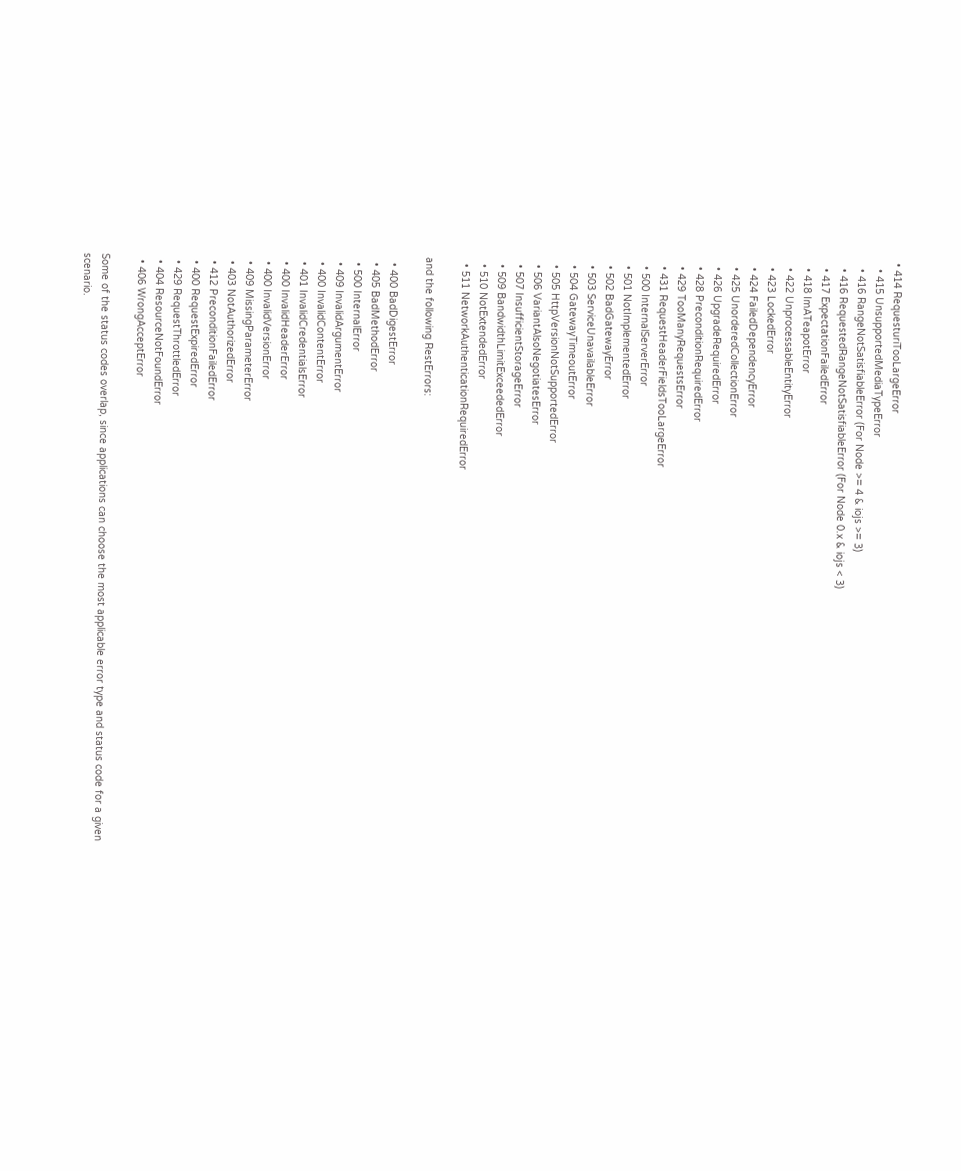• 414 RequesturiTooLargeError
  • 415 UnsupportedMediaTypeError
  • 416 RangeNotSatisfiableError (For Node >= 4 & iojs >= 3)
  • 416 RequestedRangeNotSatisfiableError (For Node 0.x & iojs < 3)
  • 417 ExpectationFailedError
  • 418 ImATeapotError
  • 422 UnprocessableEntityError
  • 423 LockedError
  • 424 FailedDependencyError
  • 425 UnorderedCollectionError
  • 426 UpgradeRequiredError
  • 428 PreconditionRequiredError
  • 429 TooManyRequestsError
  • 431 RequestHeaderFieldsTooLargeError
  • 500 InternalServerError
  • 501 NotImplementedError
  • 502 BadGatewayError
  • 503 ServiceUnavailableError
  • 504 GatewayTimeoutError
  • 505 HttpVersionNotSupportedError
  • 506 VariantAlsoNegotiatesError
  • 507 InsufficientStorageError
  • 509 BandwidthLimitExceededError
  • 510 NotExtendedError
  • 511 NetworkAuthenticationRequiredError

and the following RestErrors:

  • 400 BadDigestError
  • 405 BadMethodError
  • 500 InternalError
  • 409 InvalidArgumentError
  • 400 InvalidContentError
  • 401 InvalidCredentialsError
  • 400 InvalidHeaderError
  • 400 InvalidVersionError
  • 409 MissingParameterError
  • 403 NotAuthorizedError
  • 412 PreconditionFailedError
  • 400 RequestExpiredError
  • 429 RequestThrottledError
  • 404 ResourceNotFoundError
  • 406 WrongAcceptError

Some of the status codes overlap, since applications can choose the most applicable error type and status code for a given scenario.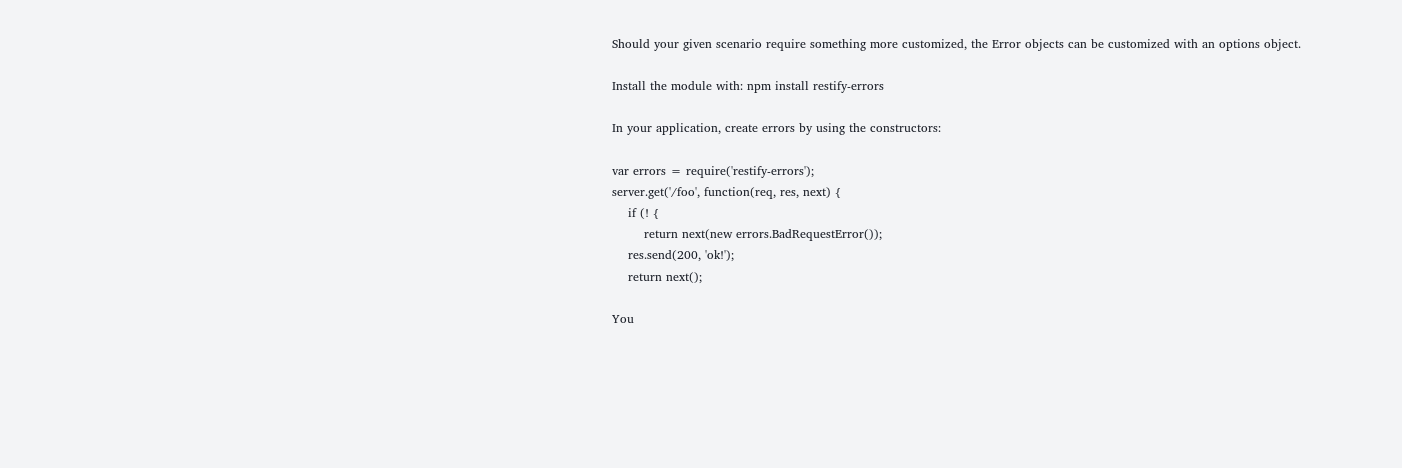Should your given scenario require something more customized, the Error objects can be customized with an options object.

Install the module with: npm install restify-errors

In your application, create errors by using the constructors:

var errors = require('restify-errors');
server.get('/foo', function(req, res, next) {
    if (! {
        return next(new errors.BadRequestError());
    res.send(200, 'ok!');
    return next();

You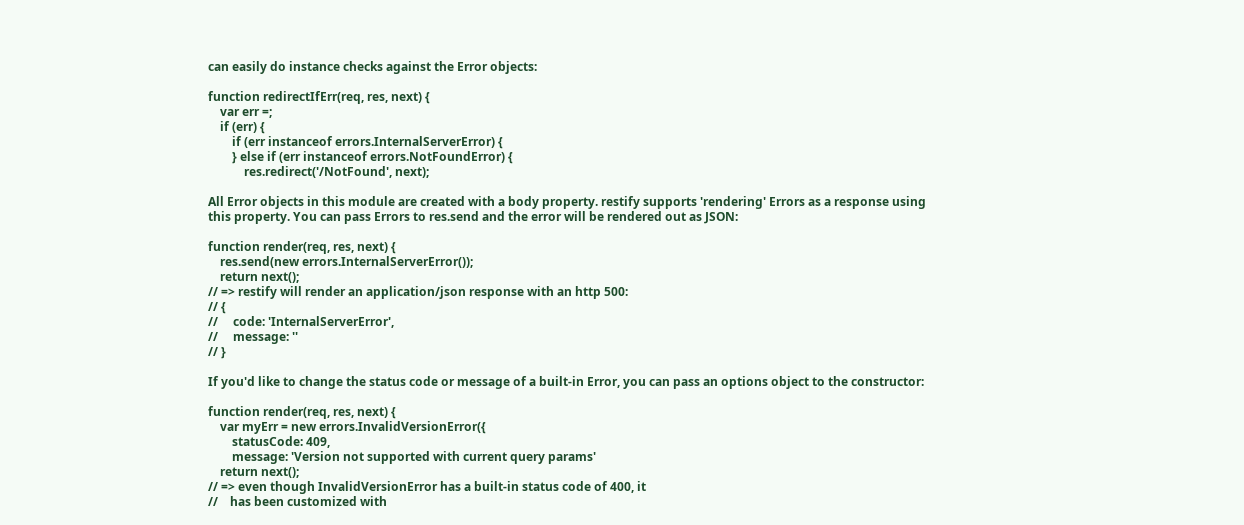can easily do instance checks against the Error objects:

function redirectIfErr(req, res, next) {
    var err =;
    if (err) {
        if (err instanceof errors.InternalServerError) {
        } else if (err instanceof errors.NotFoundError) {
            res.redirect('/NotFound', next);

All Error objects in this module are created with a body property. restify supports 'rendering' Errors as a response using this property. You can pass Errors to res.send and the error will be rendered out as JSON:

function render(req, res, next) {
    res.send(new errors.InternalServerError());
    return next();
// => restify will render an application/json response with an http 500:
// {
//     code: 'InternalServerError',
//     message: ''
// }

If you'd like to change the status code or message of a built-in Error, you can pass an options object to the constructor:

function render(req, res, next) {
    var myErr = new errors.InvalidVersionError({
        statusCode: 409,
        message: 'Version not supported with current query params'
    return next();
// => even though InvalidVersionError has a built-in status code of 400, it
//    has been customized with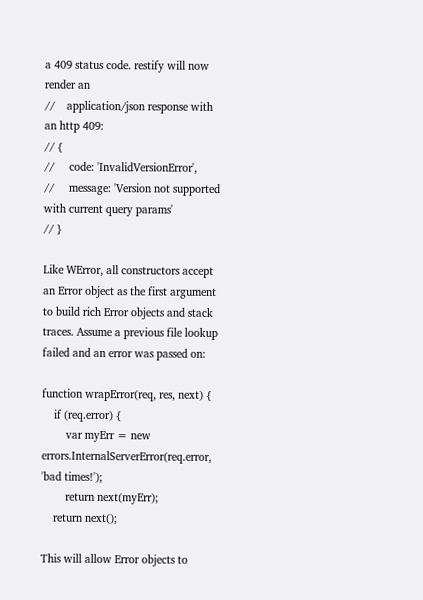a 409 status code. restify will now render an
//    application/json response with an http 409:
// {
//     code: 'InvalidVersionError',
//     message: 'Version not supported with current query params'
// }

Like WError, all constructors accept an Error object as the first argument to build rich Error objects and stack traces. Assume a previous file lookup failed and an error was passed on:

function wrapError(req, res, next) {
    if (req.error) {
        var myErr = new errors.InternalServerError(req.error, 'bad times!');
        return next(myErr);
    return next();

This will allow Error objects to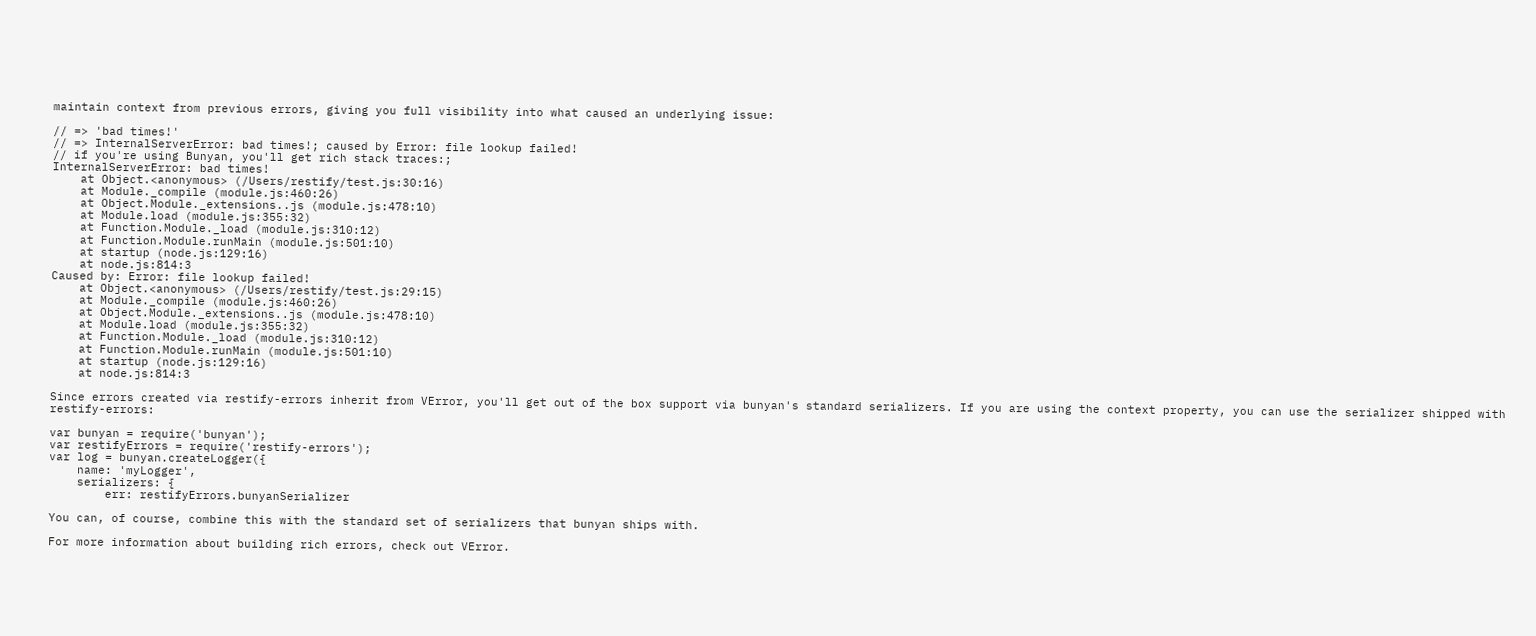maintain context from previous errors, giving you full visibility into what caused an underlying issue:

// => 'bad times!'
// => InternalServerError: bad times!; caused by Error: file lookup failed!
// if you're using Bunyan, you'll get rich stack traces:;
InternalServerError: bad times!
    at Object.<anonymous> (/Users/restify/test.js:30:16)
    at Module._compile (module.js:460:26)
    at Object.Module._extensions..js (module.js:478:10)
    at Module.load (module.js:355:32)
    at Function.Module._load (module.js:310:12)
    at Function.Module.runMain (module.js:501:10)
    at startup (node.js:129:16)
    at node.js:814:3
Caused by: Error: file lookup failed!
    at Object.<anonymous> (/Users/restify/test.js:29:15)
    at Module._compile (module.js:460:26)
    at Object.Module._extensions..js (module.js:478:10)
    at Module.load (module.js:355:32)
    at Function.Module._load (module.js:310:12)
    at Function.Module.runMain (module.js:501:10)
    at startup (node.js:129:16)
    at node.js:814:3

Since errors created via restify-errors inherit from VError, you'll get out of the box support via bunyan's standard serializers. If you are using the context property, you can use the serializer shipped with restify-errors:

var bunyan = require('bunyan');
var restifyErrors = require('restify-errors');
var log = bunyan.createLogger({
    name: 'myLogger',
    serializers: {
        err: restifyErrors.bunyanSerializer

You can, of course, combine this with the standard set of serializers that bunyan ships with.

For more information about building rich errors, check out VError.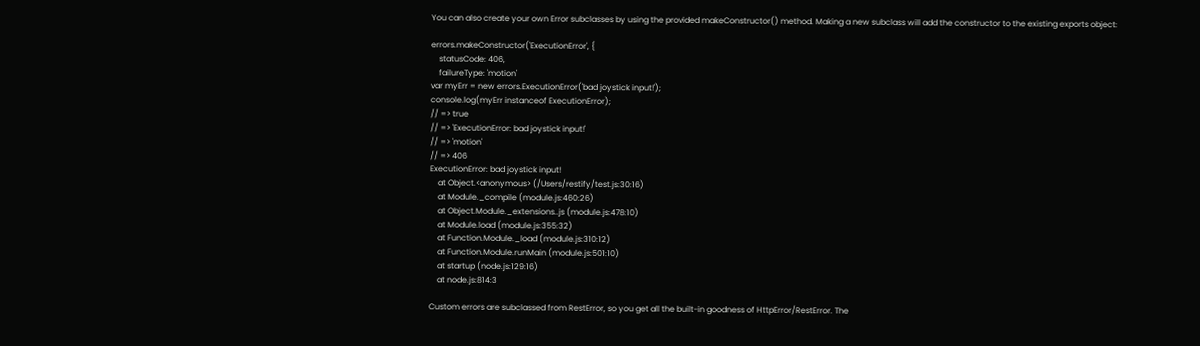You can also create your own Error subclasses by using the provided makeConstructor() method. Making a new subclass will add the constructor to the existing exports object:

errors.makeConstructor('ExecutionError', {
    statusCode: 406,
    failureType: 'motion'
var myErr = new errors.ExecutionError('bad joystick input!');
console.log(myErr instanceof ExecutionError);
// => true
// => 'ExecutionError: bad joystick input!'
// => 'motion'
// => 406
ExecutionError: bad joystick input!
    at Object.<anonymous> (/Users/restify/test.js:30:16)
    at Module._compile (module.js:460:26)
    at Object.Module._extensions..js (module.js:478:10)
    at Module.load (module.js:355:32)
    at Function.Module._load (module.js:310:12)
    at Function.Module.runMain (module.js:501:10)
    at startup (node.js:129:16)
    at node.js:814:3

Custom errors are subclassed from RestError, so you get all the built-in goodness of HttpError/RestError. The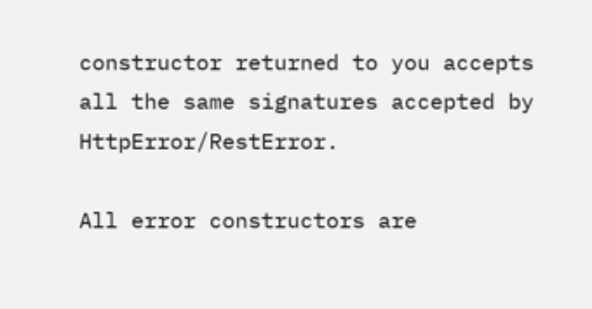constructor returned to you accepts all the same signatures accepted by HttpError/RestError.

All error constructors are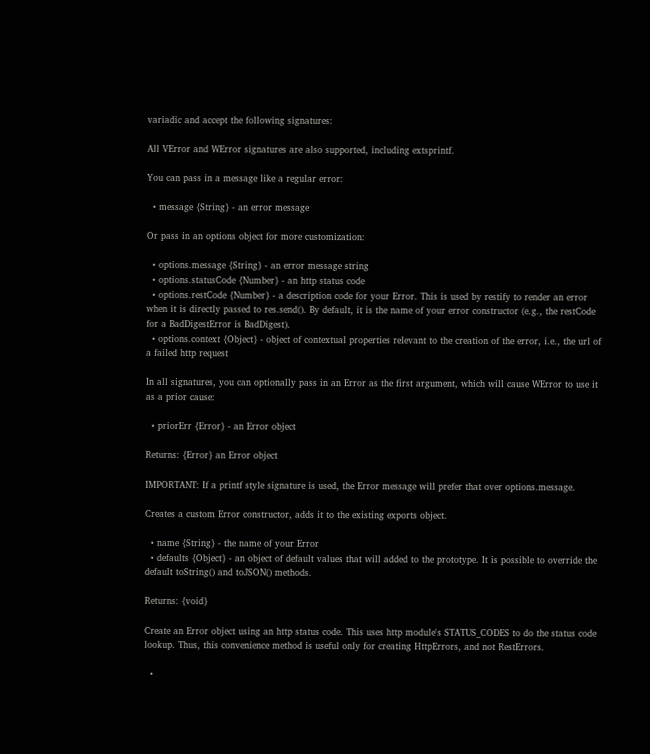variadic and accept the following signatures:

All VError and WError signatures are also supported, including extsprintf.

You can pass in a message like a regular error:

  • message {String} - an error message

Or pass in an options object for more customization:

  • options.message {String} - an error message string
  • options.statusCode {Number} - an http status code
  • options.restCode {Number} - a description code for your Error. This is used by restify to render an error when it is directly passed to res.send(). By default, it is the name of your error constructor (e.g., the restCode for a BadDigestError is BadDigest).
  • options.context {Object} - object of contextual properties relevant to the creation of the error, i.e., the url of a failed http request

In all signatures, you can optionally pass in an Error as the first argument, which will cause WError to use it as a prior cause:

  • priorErr {Error} - an Error object

Returns: {Error} an Error object

IMPORTANT: If a printf style signature is used, the Error message will prefer that over options.message.

Creates a custom Error constructor, adds it to the existing exports object.

  • name {String} - the name of your Error
  • defaults {Object} - an object of default values that will added to the prototype. It is possible to override the default toString() and toJSON() methods.

Returns: {void}

Create an Error object using an http status code. This uses http module's STATUS_CODES to do the status code lookup. Thus, this convenience method is useful only for creating HttpErrors, and not RestErrors.

  •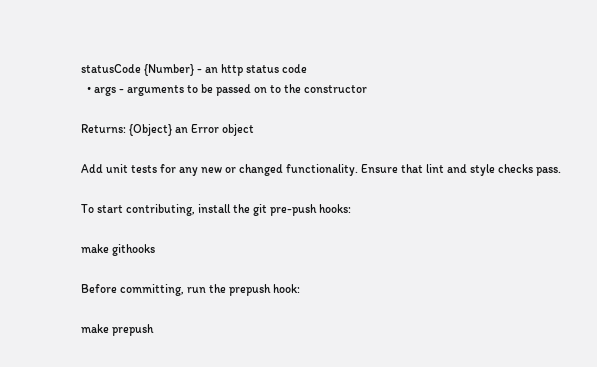statusCode {Number} - an http status code
  • args - arguments to be passed on to the constructor

Returns: {Object} an Error object

Add unit tests for any new or changed functionality. Ensure that lint and style checks pass.

To start contributing, install the git pre-push hooks:

make githooks

Before committing, run the prepush hook:

make prepush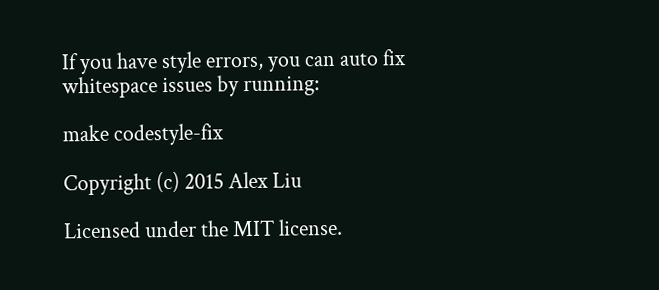If you have style errors, you can auto fix whitespace issues by running:

make codestyle-fix

Copyright (c) 2015 Alex Liu

Licensed under the MIT license.